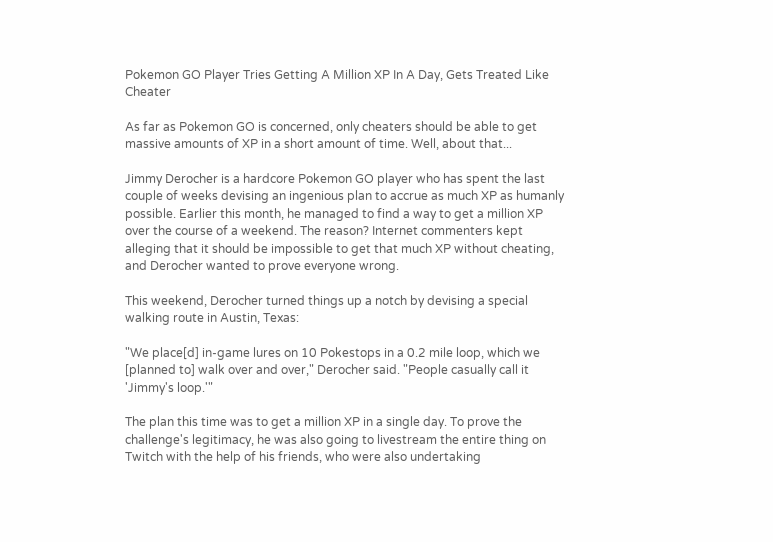Pokemon GO Player Tries Getting A Million XP In A Day, Gets Treated Like Cheater

As far as Pokemon GO is concerned, only cheaters should be able to get massive amounts of XP in a short amount of time. Well, about that...

Jimmy Derocher is a hardcore Pokemon GO player who has spent the last couple of weeks devising an ingenious plan to accrue as much XP as humanly possible. Earlier this month, he managed to find a way to get a million XP over the course of a weekend. The reason? Internet commenters kept alleging that it should be impossible to get that much XP without cheating, and Derocher wanted to prove everyone wrong.

This weekend, Derocher turned things up a notch by devising a special walking route in Austin, Texas:

"We place[d] in-game lures on 10 Pokestops in a 0.2 mile loop, which we [planned to] walk over and over," Derocher said. "People casually call it 'Jimmy's loop.'"

The plan this time was to get a million XP in a single day. To prove the challenge's legitimacy, he was also going to livestream the entire thing on Twitch with the help of his friends, who were also undertaking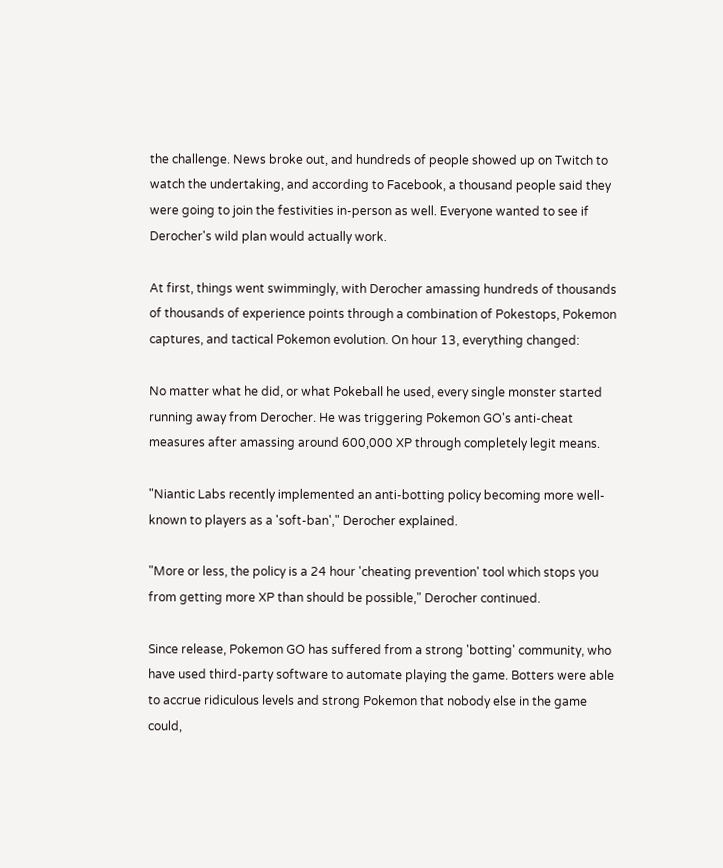the challenge. News broke out, and hundreds of people showed up on Twitch to watch the undertaking, and according to Facebook, a thousand people said they were going to join the festivities in-person as well. Everyone wanted to see if Derocher's wild plan would actually work.

At first, things went swimmingly, with Derocher amassing hundreds of thousands of thousands of experience points through a combination of Pokestops, Pokemon captures, and tactical Pokemon evolution. On hour 13, everything changed:

No matter what he did, or what Pokeball he used, every single monster started running away from Derocher. He was triggering Pokemon GO's anti-cheat measures after amassing around 600,000 XP through completely legit means.

"Niantic Labs recently implemented an anti-botting policy becoming more well-known to players as a 'soft-ban'," Derocher explained.

"More or less, the policy is a 24 hour 'cheating prevention' tool which stops you from getting more XP than should be possible," Derocher continued.

Since release, Pokemon GO has suffered from a strong 'botting' community, who have used third-party software to automate playing the game. Botters were able to accrue ridiculous levels and strong Pokemon that nobody else in the game could,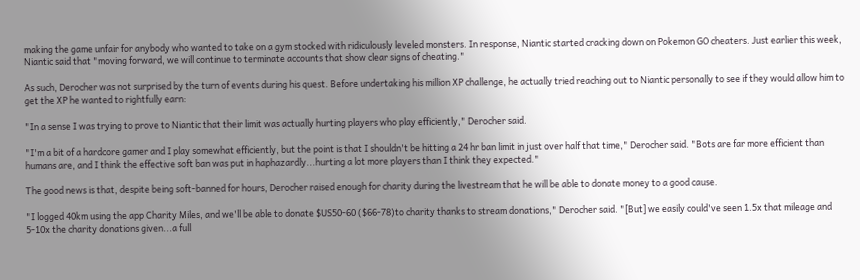making the game unfair for anybody who wanted to take on a gym stocked with ridiculously leveled monsters. In response, Niantic started cracking down on Pokemon GO cheaters. Just earlier this week, Niantic said that "moving forward, we will continue to terminate accounts that show clear signs of cheating."

As such, Derocher was not surprised by the turn of events during his quest. Before undertaking his million XP challenge, he actually tried reaching out to Niantic personally to see if they would allow him to get the XP he wanted to rightfully earn:

"In a sense I was trying to prove to Niantic that their limit was actually hurting players who play efficiently," Derocher said.

"I'm a bit of a hardcore gamer and I play somewhat efficiently, but the point is that I shouldn't be hitting a 24 hr ban limit in just over half that time," Derocher said. "Bots are far more efficient than humans are, and I think the effective soft ban was put in haphazardly...hurting a lot more players than I think they expected."

The good news is that, despite being soft-banned for hours, Derocher raised enough for charity during the livestream that he will be able to donate money to a good cause.

"I logged 40km using the app Charity Miles, and we'll be able to donate $US50-60 ($66-78)to charity thanks to stream donations," Derocher said. "[But] we easily could've seen 1.5x that mileage and 5-10x the charity donations given...a full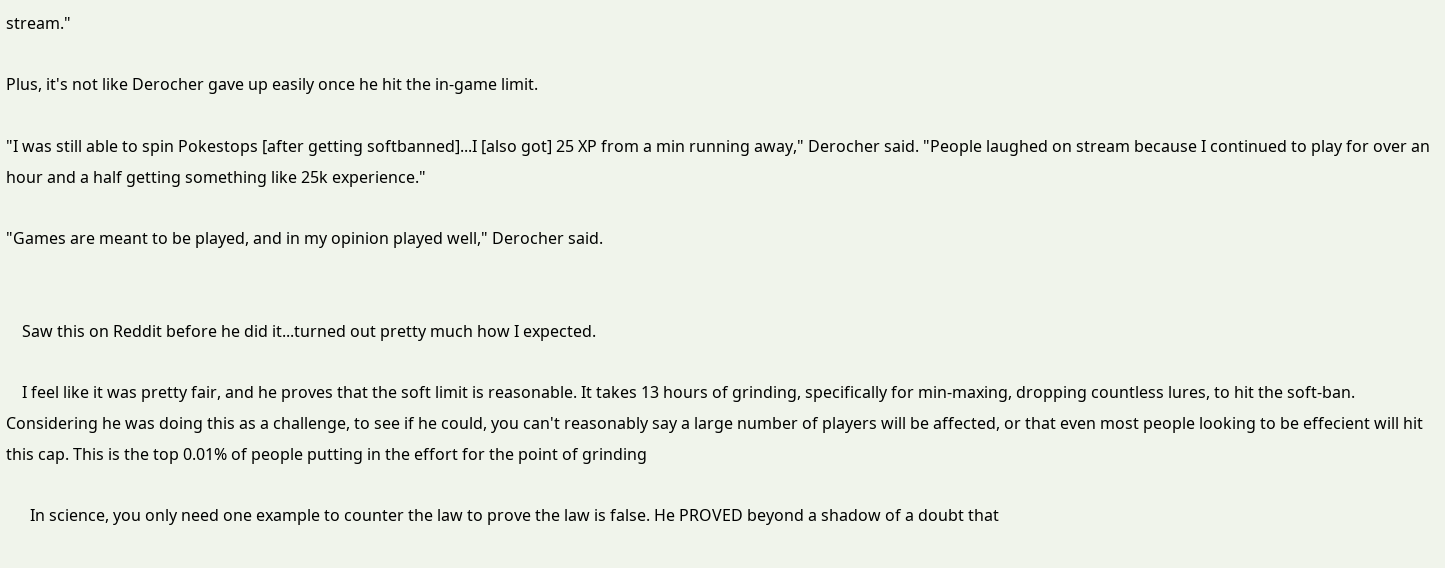stream."

Plus, it's not like Derocher gave up easily once he hit the in-game limit.

"I was still able to spin Pokestops [after getting softbanned]...I [also got] 25 XP from a min running away," Derocher said. "People laughed on stream because I continued to play for over an hour and a half getting something like 25k experience."

"Games are meant to be played, and in my opinion played well," Derocher said.


    Saw this on Reddit before he did it...turned out pretty much how I expected.

    I feel like it was pretty fair, and he proves that the soft limit is reasonable. It takes 13 hours of grinding, specifically for min-maxing, dropping countless lures, to hit the soft-ban. Considering he was doing this as a challenge, to see if he could, you can't reasonably say a large number of players will be affected, or that even most people looking to be effecient will hit this cap. This is the top 0.01% of people putting in the effort for the point of grinding

      In science, you only need one example to counter the law to prove the law is false. He PROVED beyond a shadow of a doubt that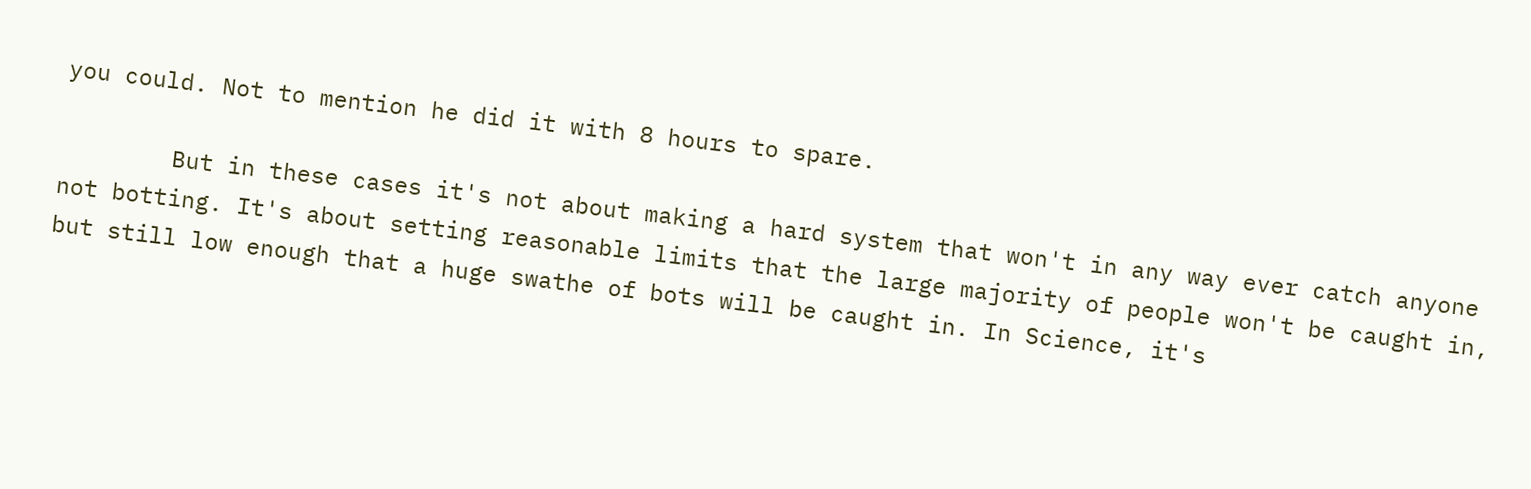you could. Not to mention he did it with 8 hours to spare.

        But in these cases it's not about making a hard system that won't in any way ever catch anyone not botting. It's about setting reasonable limits that the large majority of people won't be caught in, but still low enough that a huge swathe of bots will be caught in. In Science, it's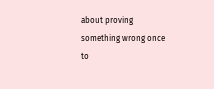about proving something wrong once to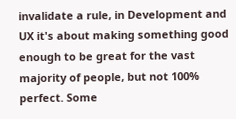invalidate a rule, in Development and UX it's about making something good enough to be great for the vast majority of people, but not 100% perfect. Some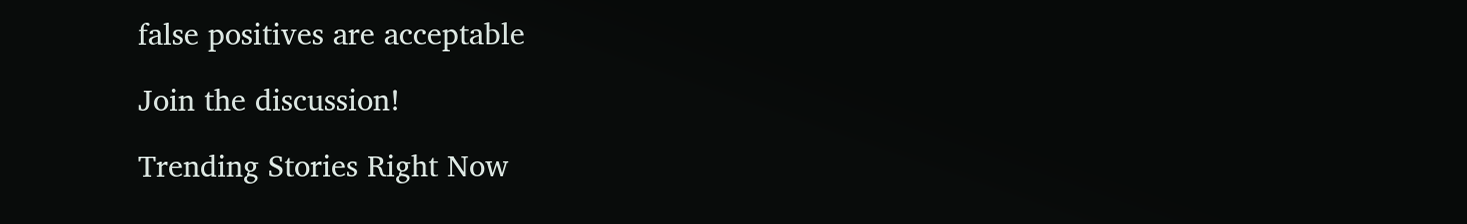false positives are acceptable

Join the discussion!

Trending Stories Right Now